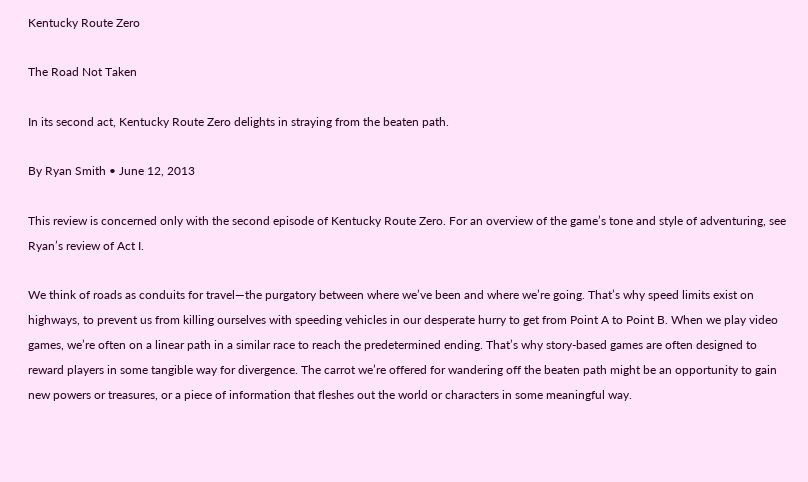Kentucky Route Zero

The Road Not Taken

In its second act, Kentucky Route Zero delights in straying from the beaten path.

By Ryan Smith • June 12, 2013

This review is concerned only with the second episode of Kentucky Route Zero. For an overview of the game’s tone and style of adventuring, see Ryan’s review of Act I.

We think of roads as conduits for travel—the purgatory between where we’ve been and where we’re going. That’s why speed limits exist on highways, to prevent us from killing ourselves with speeding vehicles in our desperate hurry to get from Point A to Point B. When we play video games, we’re often on a linear path in a similar race to reach the predetermined ending. That’s why story-based games are often designed to reward players in some tangible way for divergence. The carrot we’re offered for wandering off the beaten path might be an opportunity to gain new powers or treasures, or a piece of information that fleshes out the world or characters in some meaningful way.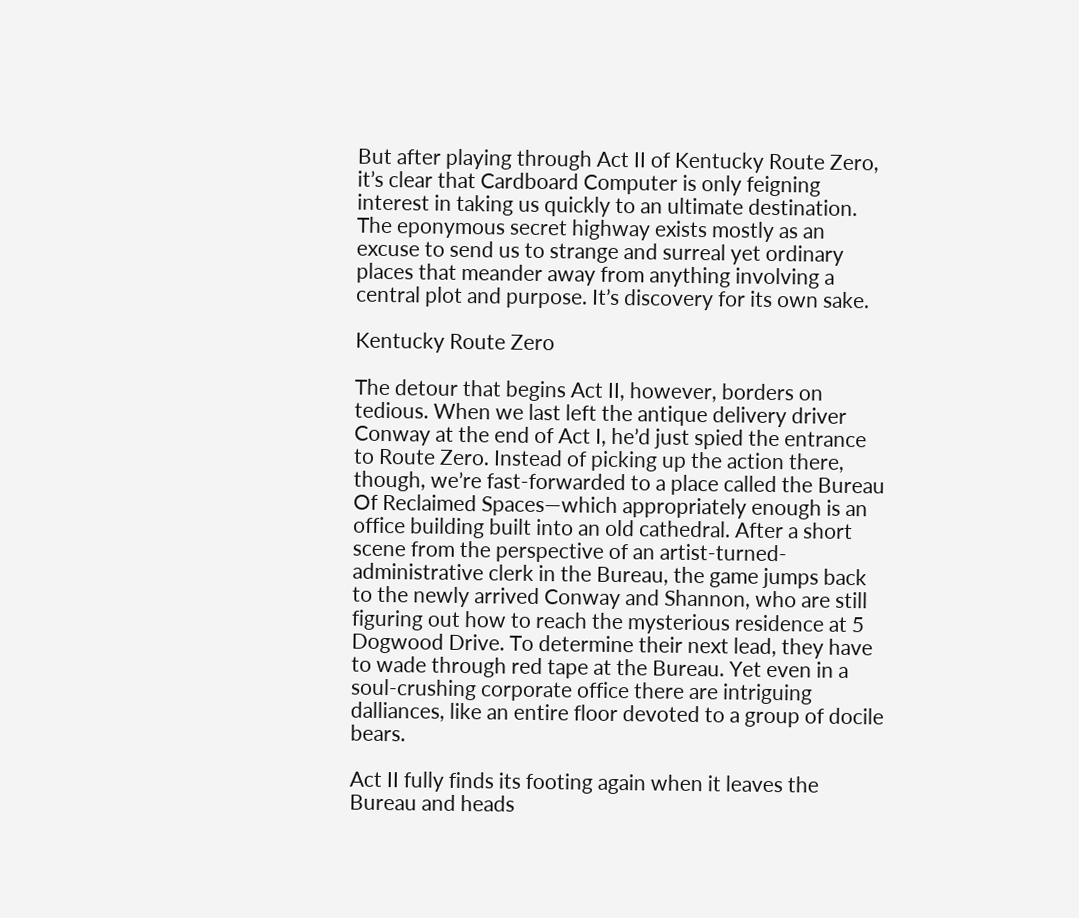But after playing through Act II of Kentucky Route Zero, it’s clear that Cardboard Computer is only feigning interest in taking us quickly to an ultimate destination. The eponymous secret highway exists mostly as an excuse to send us to strange and surreal yet ordinary places that meander away from anything involving a central plot and purpose. It’s discovery for its own sake.

Kentucky Route Zero

The detour that begins Act II, however, borders on tedious. When we last left the antique delivery driver Conway at the end of Act I, he’d just spied the entrance to Route Zero. Instead of picking up the action there, though, we’re fast-forwarded to a place called the Bureau Of Reclaimed Spaces—which appropriately enough is an office building built into an old cathedral. After a short scene from the perspective of an artist-turned-administrative clerk in the Bureau, the game jumps back to the newly arrived Conway and Shannon, who are still figuring out how to reach the mysterious residence at 5 Dogwood Drive. To determine their next lead, they have to wade through red tape at the Bureau. Yet even in a soul-crushing corporate office there are intriguing dalliances, like an entire floor devoted to a group of docile bears.

Act II fully finds its footing again when it leaves the Bureau and heads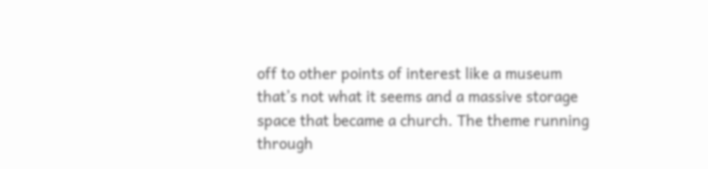off to other points of interest like a museum that’s not what it seems and a massive storage space that became a church. The theme running through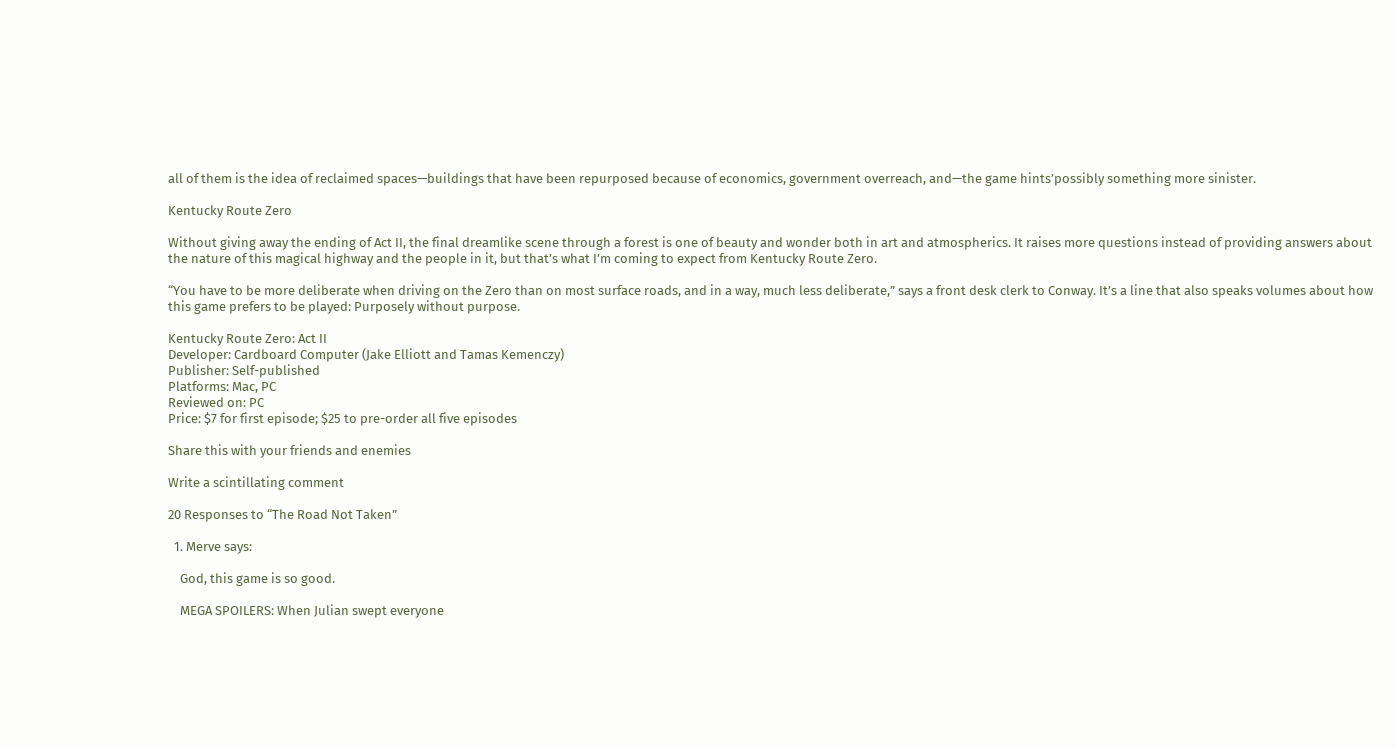all of them is the idea of reclaimed spaces—buildings that have been repurposed because of economics, government overreach, and—the game hints’possibly something more sinister.

Kentucky Route Zero

Without giving away the ending of Act II, the final dreamlike scene through a forest is one of beauty and wonder both in art and atmospherics. It raises more questions instead of providing answers about the nature of this magical highway and the people in it, but that’s what I’m coming to expect from Kentucky Route Zero.

“You have to be more deliberate when driving on the Zero than on most surface roads, and in a way, much less deliberate,” says a front desk clerk to Conway. It’s a line that also speaks volumes about how this game prefers to be played: Purposely without purpose.

Kentucky Route Zero: Act II
Developer: Cardboard Computer (Jake Elliott and Tamas Kemenczy)
Publisher: Self-published
Platforms: Mac, PC
Reviewed on: PC
Price: $7 for first episode; $25 to pre-order all five episodes

Share this with your friends and enemies

Write a scintillating comment

20 Responses to “The Road Not Taken”

  1. Merve says:

    God, this game is so good.

    MEGA SPOILERS: When Julian swept everyone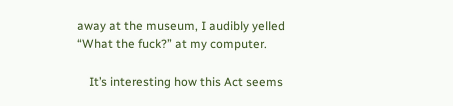away at the museum, I audibly yelled “What the fuck?” at my computer.

    It’s interesting how this Act seems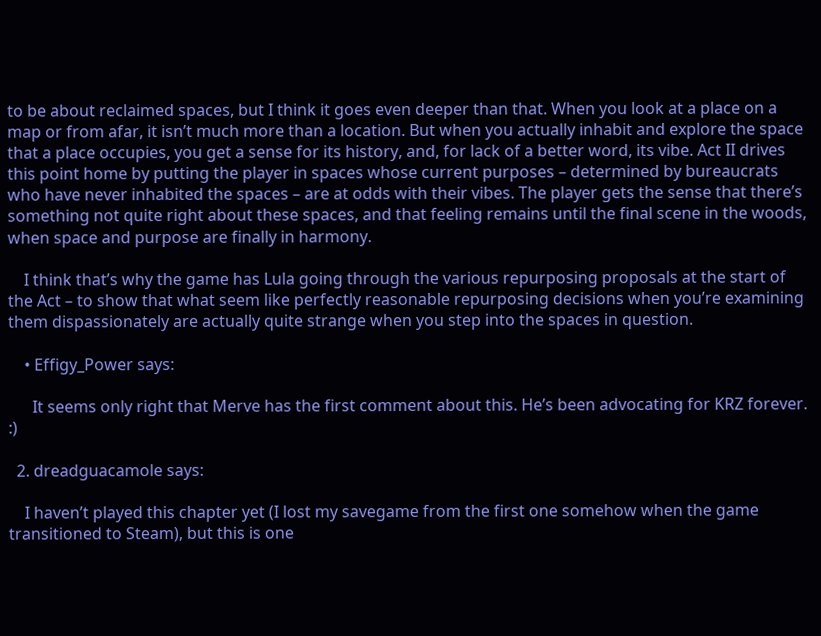to be about reclaimed spaces, but I think it goes even deeper than that. When you look at a place on a map or from afar, it isn’t much more than a location. But when you actually inhabit and explore the space that a place occupies, you get a sense for its history, and, for lack of a better word, its vibe. Act II drives this point home by putting the player in spaces whose current purposes – determined by bureaucrats who have never inhabited the spaces – are at odds with their vibes. The player gets the sense that there’s something not quite right about these spaces, and that feeling remains until the final scene in the woods, when space and purpose are finally in harmony.

    I think that’s why the game has Lula going through the various repurposing proposals at the start of the Act – to show that what seem like perfectly reasonable repurposing decisions when you’re examining them dispassionately are actually quite strange when you step into the spaces in question.

    • Effigy_Power says:

      It seems only right that Merve has the first comment about this. He’s been advocating for KRZ forever. :)

  2. dreadguacamole says:

    I haven’t played this chapter yet (I lost my savegame from the first one somehow when the game transitioned to Steam), but this is one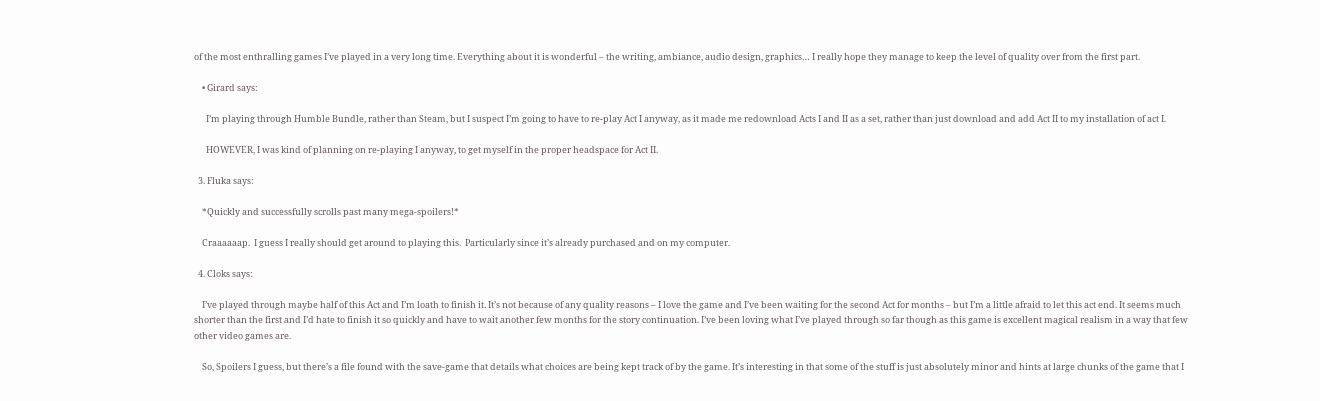of the most enthralling games I’ve played in a very long time. Everything about it is wonderful – the writing, ambiance, audio design, graphics… I really hope they manage to keep the level of quality over from the first part.

    • Girard says:

      I’m playing through Humble Bundle, rather than Steam, but I suspect I’m going to have to re-play Act I anyway, as it made me redownload Acts I and II as a set, rather than just download and add Act II to my installation of act I.

      HOWEVER, I was kind of planning on re-playing I anyway, to get myself in the proper headspace for Act II.

  3. Fluka says:

    *Quickly and successfully scrolls past many mega-spoilers!*

    Craaaaaap.  I guess I really should get around to playing this.  Particularly since it’s already purchased and on my computer.

  4. Cloks says:

    I’ve played through maybe half of this Act and I’m loath to finish it. It’s not because of any quality reasons – I love the game and I’ve been waiting for the second Act for months – but I’m a little afraid to let this act end. It seems much shorter than the first and I’d hate to finish it so quickly and have to wait another few months for the story continuation. I’ve been loving what I’ve played through so far though as this game is excellent magical realism in a way that few other video games are.

    So, Spoilers I guess, but there’s a file found with the save-game that details what choices are being kept track of by the game. It’s interesting in that some of the stuff is just absolutely minor and hints at large chunks of the game that I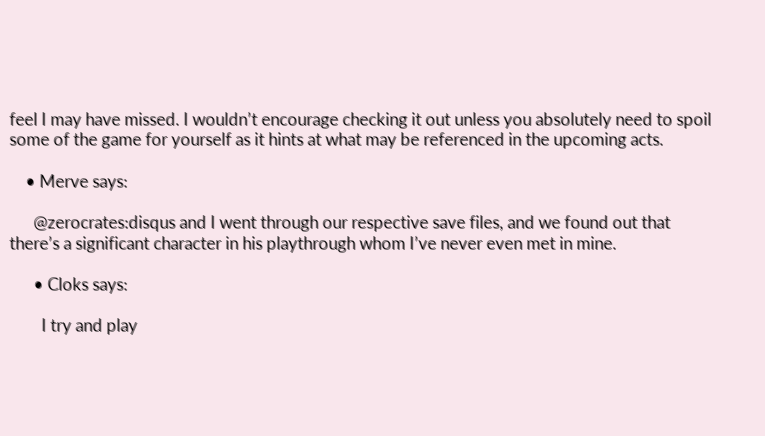feel I may have missed. I wouldn’t encourage checking it out unless you absolutely need to spoil some of the game for yourself as it hints at what may be referenced in the upcoming acts.

    • Merve says:

      @zerocrates:disqus and I went through our respective save files, and we found out that there’s a significant character in his playthrough whom I’ve never even met in mine.

      • Cloks says:

        I try and play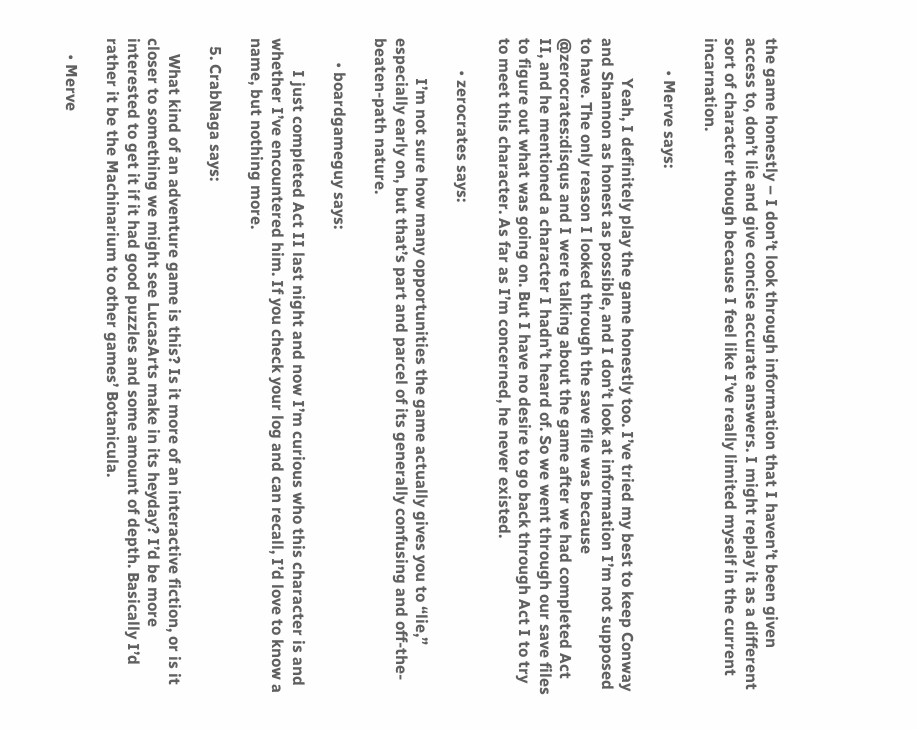the game honestly – I don’t look through information that I haven’t been given access to, don’t lie and give concise accurate answers. I might replay it as a different sort of character though because I feel like I’ve really limited myself in the current incarnation.

        • Merve says:

          Yeah, I definitely play the game honestly too. I’ve tried my best to keep Conway and Shannon as honest as possible, and I don’t look at information I’m not supposed to have. The only reason I looked through the save file was because @zerocrates:disqus and I were talking about the game after we had completed Act II, and he mentioned a character I hadn’t heard of. So we went through our save files to figure out what was going on. But I have no desire to go back through Act I to try to meet this character. As far as I’m concerned, he never existed.

        • zerocrates says:

          I’m not sure how many opportunities the game actually gives you to “lie,” especially early on, but that’s part and parcel of its generally confusing and off-the-beaten-path nature.

      • boardgameguy says:

        I just completed Act II last night and now I’m curious who this character is and whether I’ve encountered him. If you check your log and can recall, I’d love to know a name, but nothing more.

  5. CrabNaga says:

    What kind of an adventure game is this? Is it more of an interactive fiction, or is it closer to something we might see LucasArts make in its heyday? I’d be more interested to get it if it had good puzzles and some amount of depth. Basically I’d rather it be the Machinarium to other games’ Botanicula.

    • Merve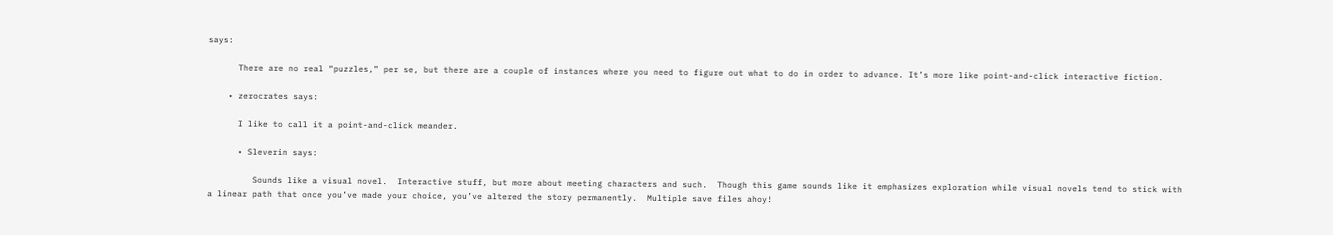says:

      There are no real “puzzles,” per se, but there are a couple of instances where you need to figure out what to do in order to advance. It’s more like point-and-click interactive fiction.

    • zerocrates says:

      I like to call it a point-and-click meander.

      • Sleverin says:

         Sounds like a visual novel.  Interactive stuff, but more about meeting characters and such.  Though this game sounds like it emphasizes exploration while visual novels tend to stick with a linear path that once you’ve made your choice, you’ve altered the story permanently.  Multiple save files ahoy!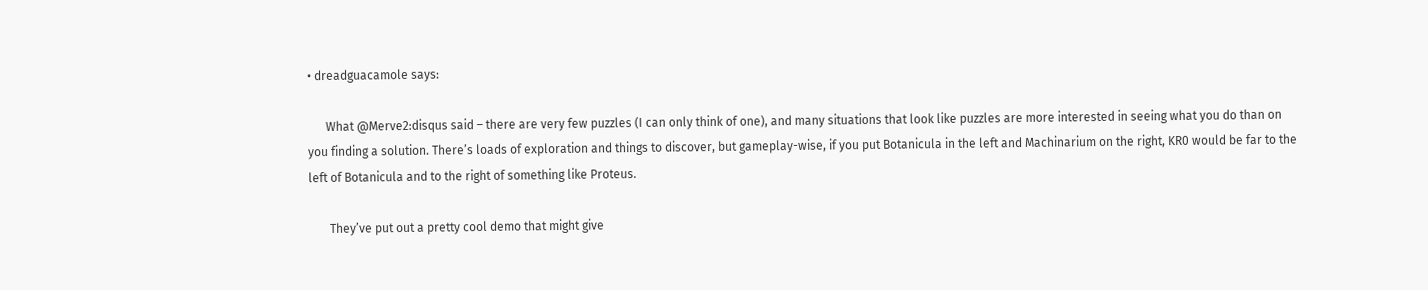• dreadguacamole says:

      What @Merve2:disqus said – there are very few puzzles (I can only think of one), and many situations that look like puzzles are more interested in seeing what you do than on you finding a solution. There’s loads of exploration and things to discover, but gameplay-wise, if you put Botanicula in the left and Machinarium on the right, KR0 would be far to the left of Botanicula and to the right of something like Proteus.

       They’ve put out a pretty cool demo that might give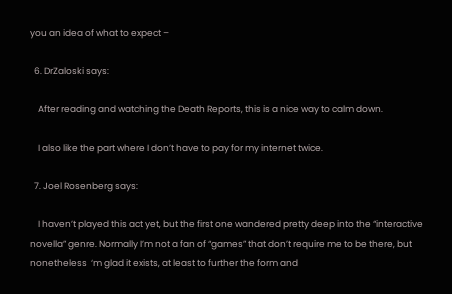you an idea of what to expect –

  6. DrZaloski says:

    After reading and watching the Death Reports, this is a nice way to calm down.

    I also like the part where I don’t have to pay for my internet twice.

  7. Joel Rosenberg says:

    I haven’t played this act yet, but the first one wandered pretty deep into the “interactive novella” genre. Normally I’m not a fan of “games” that don’t require me to be there, but nonetheless  ‘m glad it exists, at least to further the form and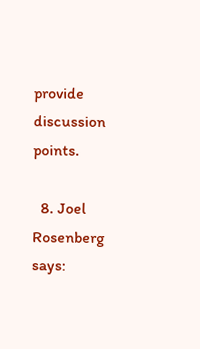provide discussion points.

  8. Joel Rosenberg says: